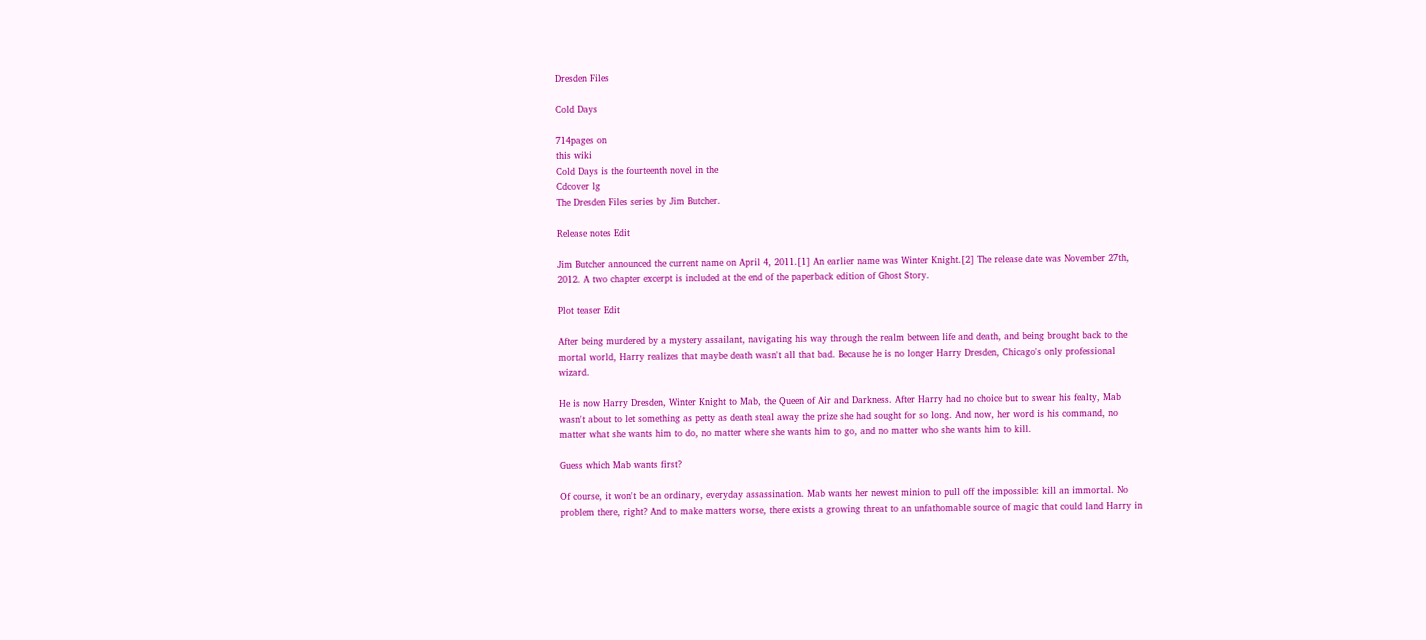Dresden Files

Cold Days

714pages on
this wiki
Cold Days is the fourteenth novel in the
Cdcover lg
The Dresden Files series by Jim Butcher.

Release notes Edit

Jim Butcher announced the current name on April 4, 2011.[1] An earlier name was Winter Knight.[2] The release date was November 27th, 2012. A two chapter excerpt is included at the end of the paperback edition of Ghost Story.

Plot teaser Edit

After being murdered by a mystery assailant, navigating his way through the realm between life and death, and being brought back to the mortal world, Harry realizes that maybe death wasn't all that bad. Because he is no longer Harry Dresden, Chicago's only professional wizard.

He is now Harry Dresden, Winter Knight to Mab, the Queen of Air and Darkness. After Harry had no choice but to swear his fealty, Mab wasn't about to let something as petty as death steal away the prize she had sought for so long. And now, her word is his command, no matter what she wants him to do, no matter where she wants him to go, and no matter who she wants him to kill.

Guess which Mab wants first?

Of course, it won't be an ordinary, everyday assassination. Mab wants her newest minion to pull off the impossible: kill an immortal. No problem there, right? And to make matters worse, there exists a growing threat to an unfathomable source of magic that could land Harry in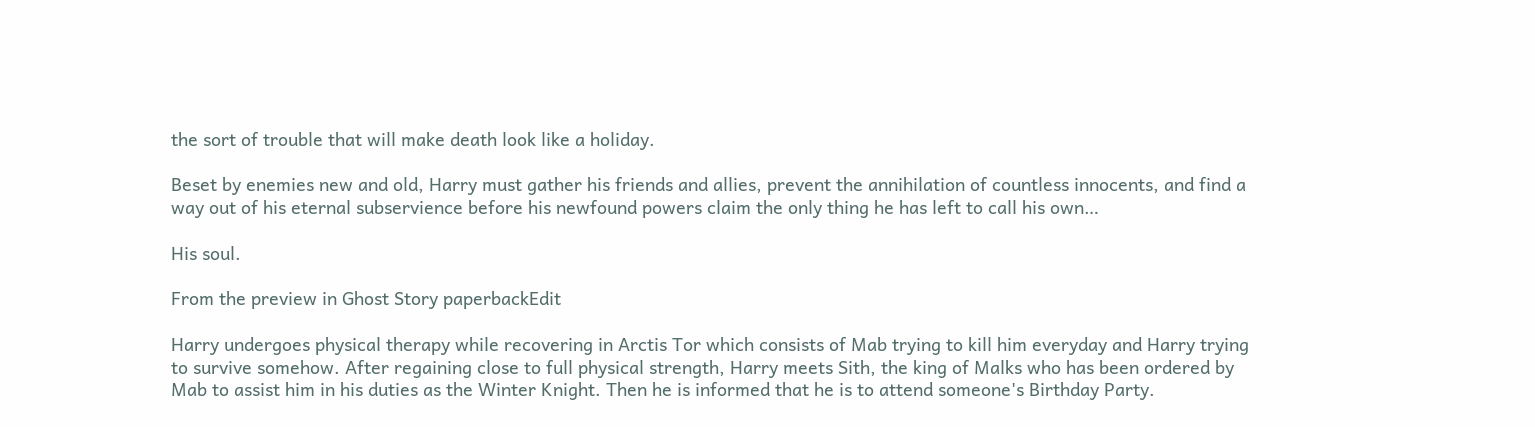the sort of trouble that will make death look like a holiday.

Beset by enemies new and old, Harry must gather his friends and allies, prevent the annihilation of countless innocents, and find a way out of his eternal subservience before his newfound powers claim the only thing he has left to call his own…

His soul.

From the preview in Ghost Story paperbackEdit

Harry undergoes physical therapy while recovering in Arctis Tor which consists of Mab trying to kill him everyday and Harry trying to survive somehow. After regaining close to full physical strength, Harry meets Sith, the king of Malks who has been ordered by Mab to assist him in his duties as the Winter Knight. Then he is informed that he is to attend someone's Birthday Party.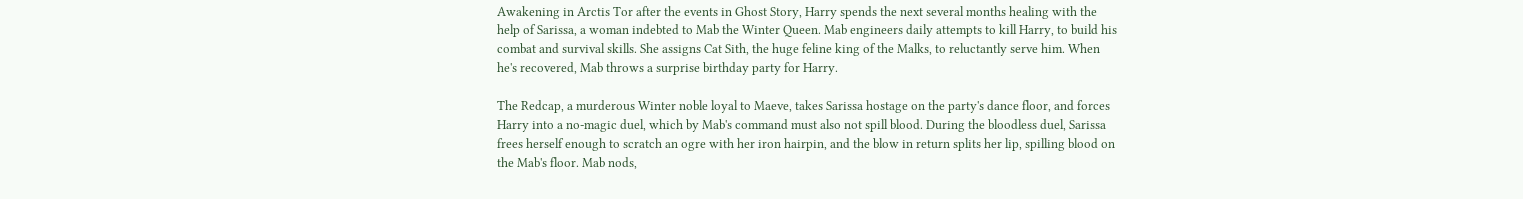Awakening in Arctis Tor after the events in Ghost Story, Harry spends the next several months healing with the help of Sarissa, a woman indebted to Mab the Winter Queen. Mab engineers daily attempts to kill Harry, to build his combat and survival skills. She assigns Cat Sith, the huge feline king of the Malks, to reluctantly serve him. When he's recovered, Mab throws a surprise birthday party for Harry.

The Redcap, a murderous Winter noble loyal to Maeve, takes Sarissa hostage on the party's dance floor, and forces Harry into a no-magic duel, which by Mab's command must also not spill blood. During the bloodless duel, Sarissa frees herself enough to scratch an ogre with her iron hairpin, and the blow in return splits her lip, spilling blood on the Mab's floor. Mab nods,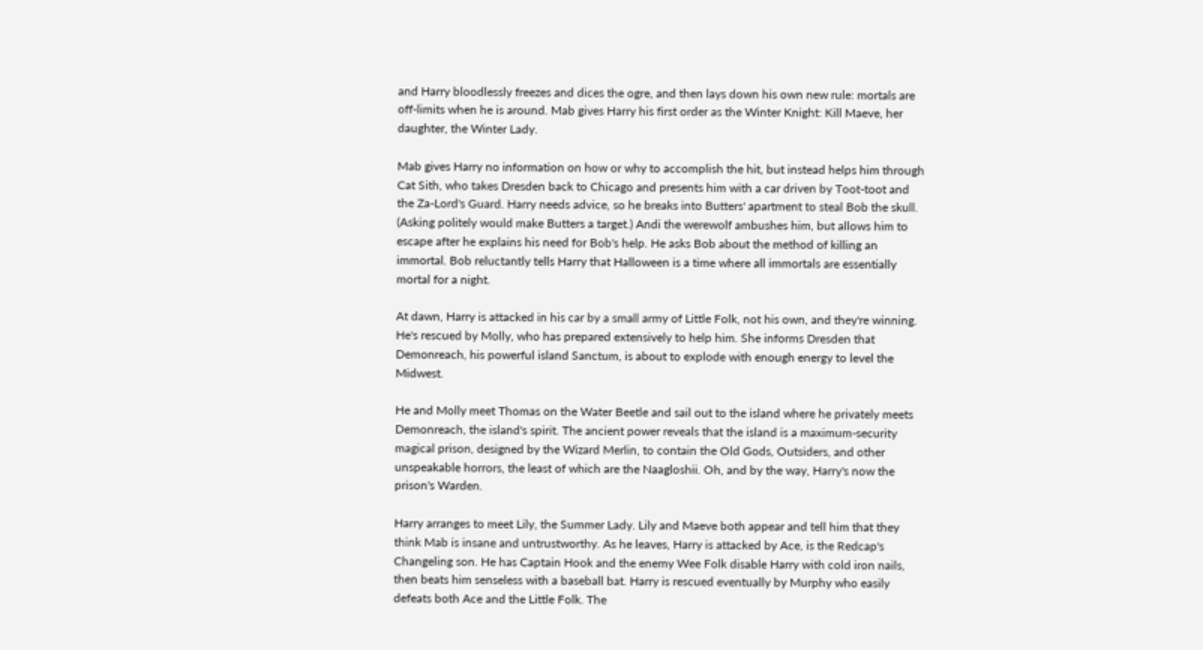and Harry bloodlessly freezes and dices the ogre, and then lays down his own new rule: mortals are off-limits when he is around. Mab gives Harry his first order as the Winter Knight: Kill Maeve, her daughter, the Winter Lady.

Mab gives Harry no information on how or why to accomplish the hit, but instead helps him through Cat Sith, who takes Dresden back to Chicago and presents him with a car driven by Toot-toot and the Za-Lord's Guard. Harry needs advice, so he breaks into Butters' apartment to steal Bob the skull. (Asking politely would make Butters a target.) Andi the werewolf ambushes him, but allows him to escape after he explains his need for Bob's help. He asks Bob about the method of killing an immortal. Bob reluctantly tells Harry that Halloween is a time where all immortals are essentially mortal for a night.

At dawn, Harry is attacked in his car by a small army of Little Folk, not his own, and they're winning. He's rescued by Molly, who has prepared extensively to help him. She informs Dresden that Demonreach, his powerful island Sanctum, is about to explode with enough energy to level the Midwest.

He and Molly meet Thomas on the Water Beetle and sail out to the island where he privately meets Demonreach, the island's spirit. The ancient power reveals that the island is a maximum-security magical prison, designed by the Wizard Merlin, to contain the Old Gods, Outsiders, and other unspeakable horrors, the least of which are the Naagloshii. Oh, and by the way, Harry's now the prison's Warden.

Harry arranges to meet Lily, the Summer Lady. Lily and Maeve both appear and tell him that they think Mab is insane and untrustworthy. As he leaves, Harry is attacked by Ace, is the Redcap's Changeling son. He has Captain Hook and the enemy Wee Folk disable Harry with cold iron nails, then beats him senseless with a baseball bat. Harry is rescued eventually by Murphy who easily defeats both Ace and the Little Folk. The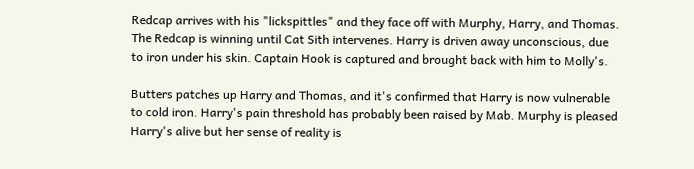Redcap arrives with his "lickspittles" and they face off with Murphy, Harry, and Thomas. The Redcap is winning until Cat Sith intervenes. Harry is driven away unconscious, due to iron under his skin. Captain Hook is captured and brought back with him to Molly's.

Butters patches up Harry and Thomas, and it's confirmed that Harry is now vulnerable to cold iron. Harry's pain threshold has probably been raised by Mab. Murphy is pleased Harry's alive but her sense of reality is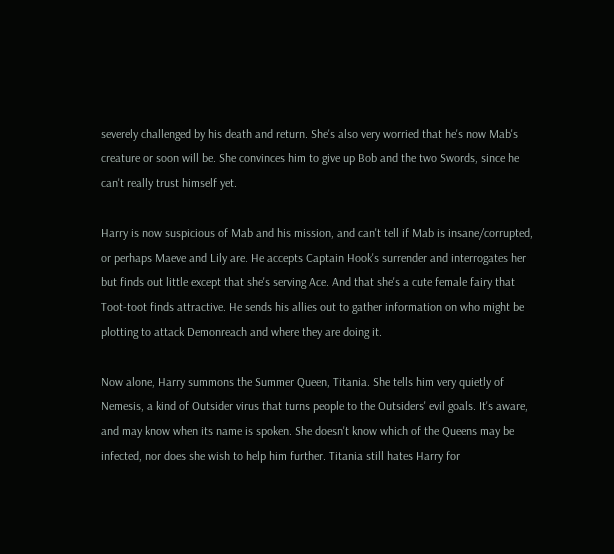severely challenged by his death and return. She's also very worried that he's now Mab's creature or soon will be. She convinces him to give up Bob and the two Swords, since he can't really trust himself yet.

Harry is now suspicious of Mab and his mission, and can't tell if Mab is insane/corrupted, or perhaps Maeve and Lily are. He accepts Captain Hook's surrender and interrogates her but finds out little except that she's serving Ace. And that she's a cute female fairy that Toot-toot finds attractive. He sends his allies out to gather information on who might be plotting to attack Demonreach and where they are doing it.

Now alone, Harry summons the Summer Queen, Titania. She tells him very quietly of Nemesis, a kind of Outsider virus that turns people to the Outsiders' evil goals. It's aware, and may know when its name is spoken. She doesn't know which of the Queens may be infected, nor does she wish to help him further. Titania still hates Harry for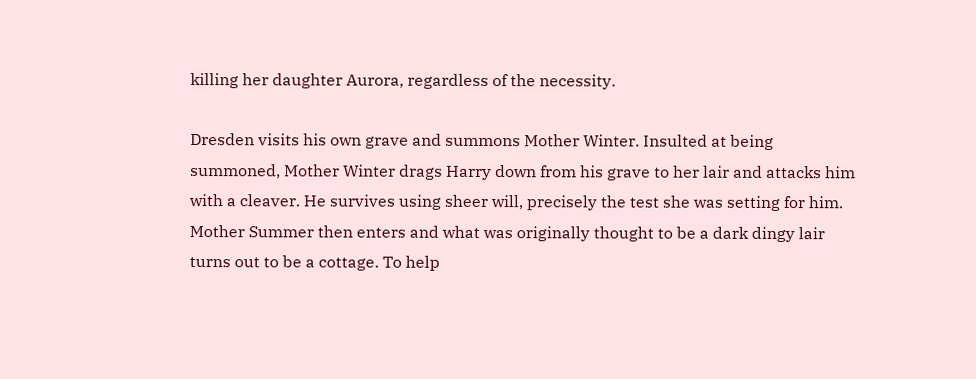killing her daughter Aurora, regardless of the necessity.

Dresden visits his own grave and summons Mother Winter. Insulted at being summoned, Mother Winter drags Harry down from his grave to her lair and attacks him with a cleaver. He survives using sheer will, precisely the test she was setting for him. Mother Summer then enters and what was originally thought to be a dark dingy lair turns out to be a cottage. To help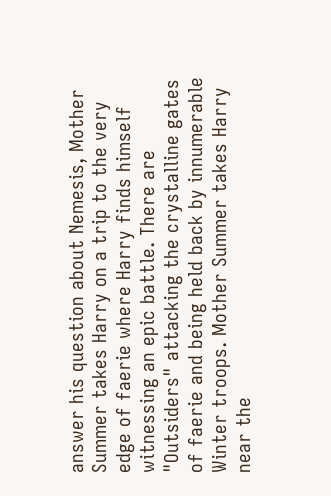answer his question about Nemesis, Mother Summer takes Harry on a trip to the very edge of faerie where Harry finds himself witnessing an epic battle. There are "Outsiders" attacking the crystalline gates of faerie and being held back by innumerable Winter troops. Mother Summer takes Harry near the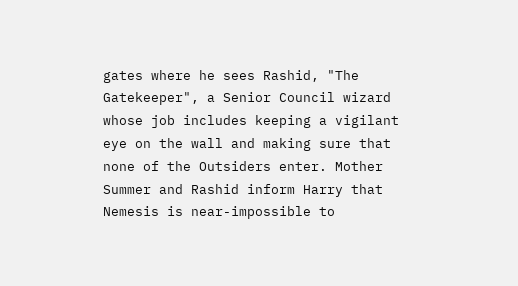gates where he sees Rashid, "The Gatekeeper", a Senior Council wizard whose job includes keeping a vigilant eye on the wall and making sure that none of the Outsiders enter. Mother Summer and Rashid inform Harry that Nemesis is near-impossible to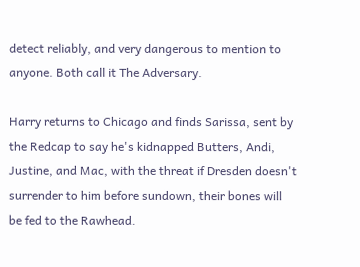detect reliably, and very dangerous to mention to anyone. Both call it The Adversary.

Harry returns to Chicago and finds Sarissa, sent by the Redcap to say he's kidnapped Butters, Andi, Justine, and Mac, with the threat if Dresden doesn't surrender to him before sundown, their bones will be fed to the Rawhead.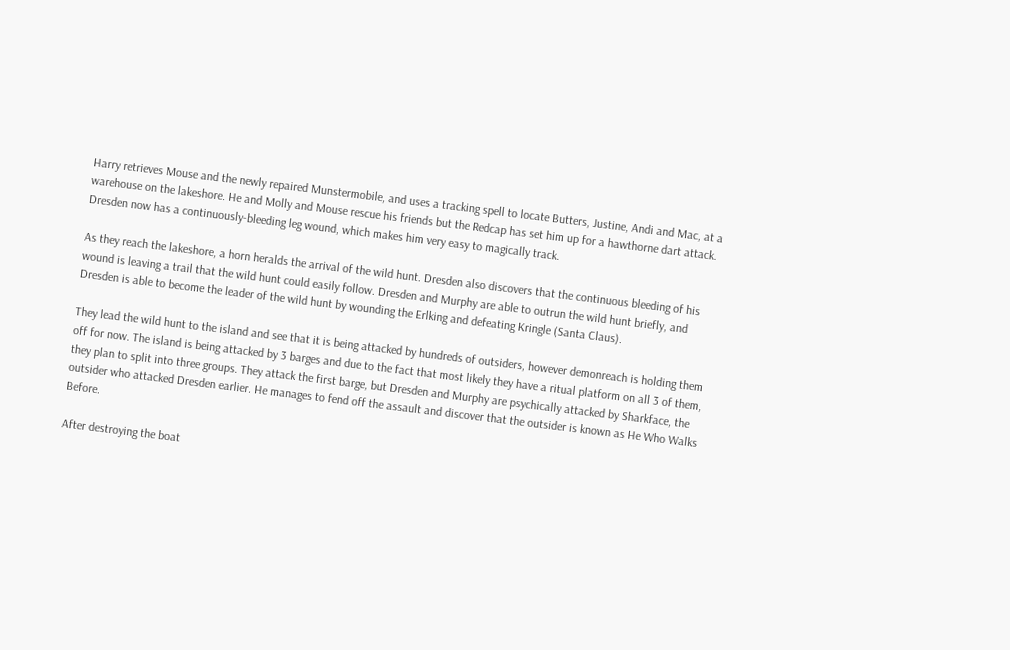Harry retrieves Mouse and the newly repaired Munstermobile, and uses a tracking spell to locate Butters, Justine, Andi and Mac, at a warehouse on the lakeshore. He and Molly and Mouse rescue his friends but the Redcap has set him up for a hawthorne dart attack. Dresden now has a continuously-bleeding leg wound, which makes him very easy to magically track.

As they reach the lakeshore, a horn heralds the arrival of the wild hunt. Dresden also discovers that the continuous bleeding of his wound is leaving a trail that the wild hunt could easily follow. Dresden and Murphy are able to outrun the wild hunt briefly, and Dresden is able to become the leader of the wild hunt by wounding the Erlking and defeating Kringle (Santa Claus).

They lead the wild hunt to the island and see that it is being attacked by hundreds of outsiders, however demonreach is holding them off for now. The island is being attacked by 3 barges and due to the fact that most likely they have a ritual platform on all 3 of them, they plan to split into three groups. They attack the first barge, but Dresden and Murphy are psychically attacked by Sharkface, the outsider who attacked Dresden earlier. He manages to fend off the assault and discover that the outsider is known as He Who Walks Before.

After destroying the boat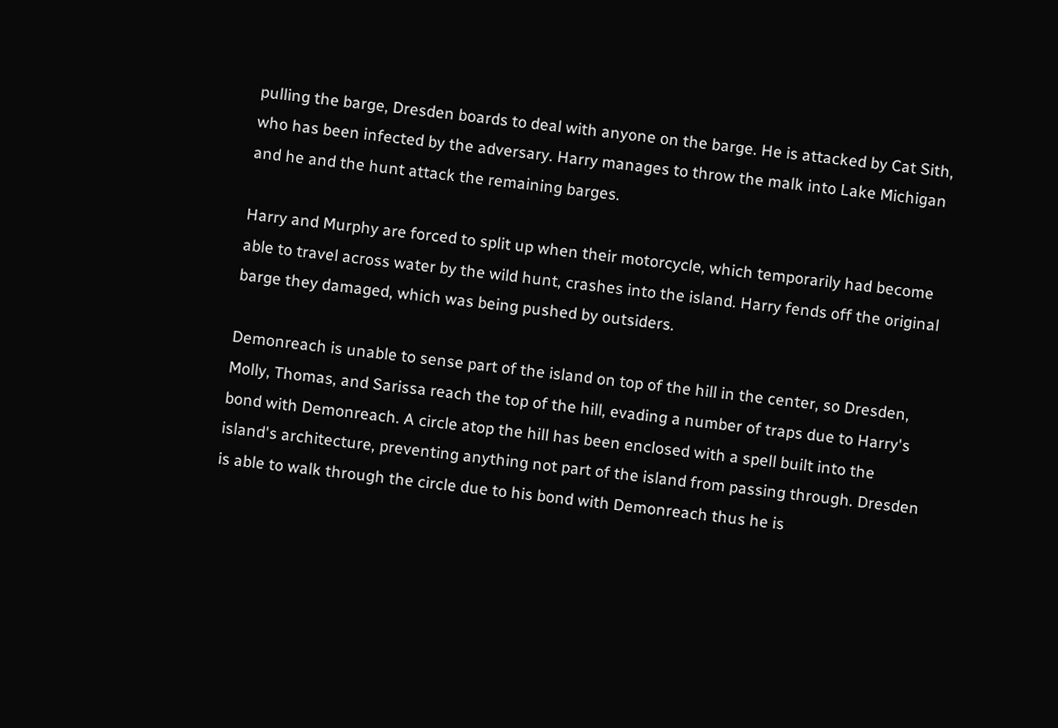pulling the barge, Dresden boards to deal with anyone on the barge. He is attacked by Cat Sith, who has been infected by the adversary. Harry manages to throw the malk into Lake Michigan and he and the hunt attack the remaining barges.

Harry and Murphy are forced to split up when their motorcycle, which temporarily had become able to travel across water by the wild hunt, crashes into the island. Harry fends off the original barge they damaged, which was being pushed by outsiders.

Demonreach is unable to sense part of the island on top of the hill in the center, so Dresden, Molly, Thomas, and Sarissa reach the top of the hill, evading a number of traps due to Harry's bond with Demonreach. A circle atop the hill has been enclosed with a spell built into the island's architecture, preventing anything not part of the island from passing through. Dresden is able to walk through the circle due to his bond with Demonreach thus he is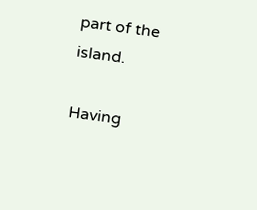part of the island.

Having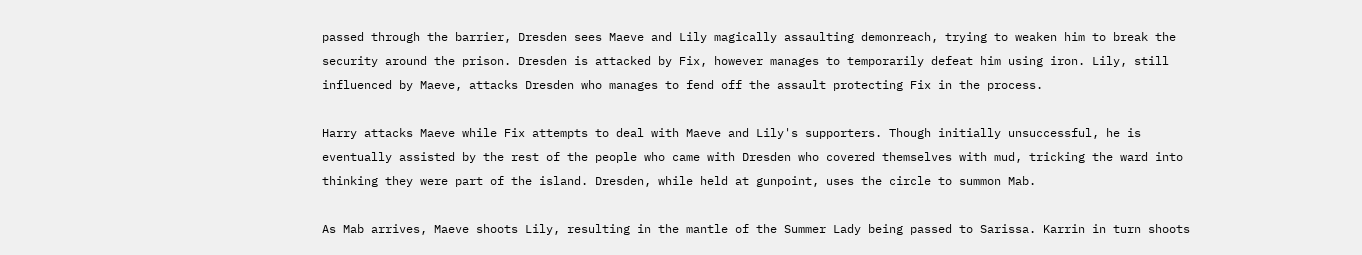passed through the barrier, Dresden sees Maeve and Lily magically assaulting demonreach, trying to weaken him to break the security around the prison. Dresden is attacked by Fix, however manages to temporarily defeat him using iron. Lily, still influenced by Maeve, attacks Dresden who manages to fend off the assault protecting Fix in the process.

Harry attacks Maeve while Fix attempts to deal with Maeve and Lily's supporters. Though initially unsuccessful, he is eventually assisted by the rest of the people who came with Dresden who covered themselves with mud, tricking the ward into thinking they were part of the island. Dresden, while held at gunpoint, uses the circle to summon Mab.

As Mab arrives, Maeve shoots Lily, resulting in the mantle of the Summer Lady being passed to Sarissa. Karrin in turn shoots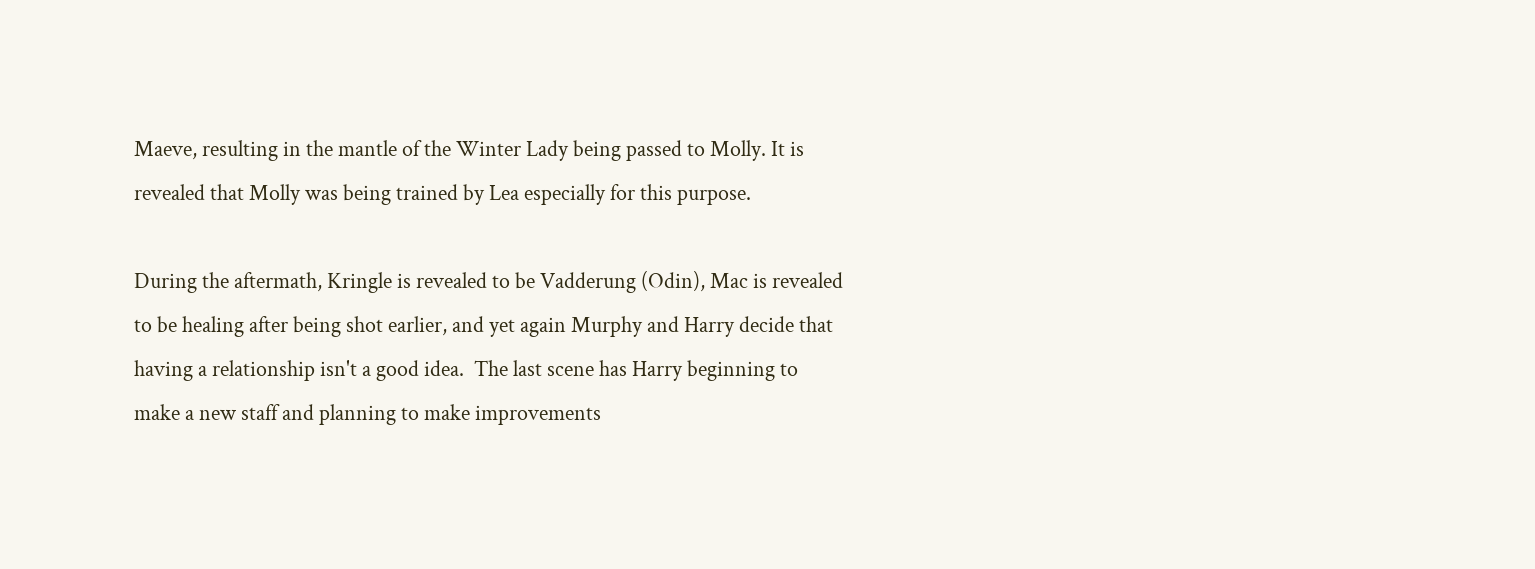Maeve, resulting in the mantle of the Winter Lady being passed to Molly. It is revealed that Molly was being trained by Lea especially for this purpose.

During the aftermath, Kringle is revealed to be Vadderung (Odin), Mac is revealed to be healing after being shot earlier, and yet again Murphy and Harry decide that having a relationship isn't a good idea.  The last scene has Harry beginning to make a new staff and planning to make improvements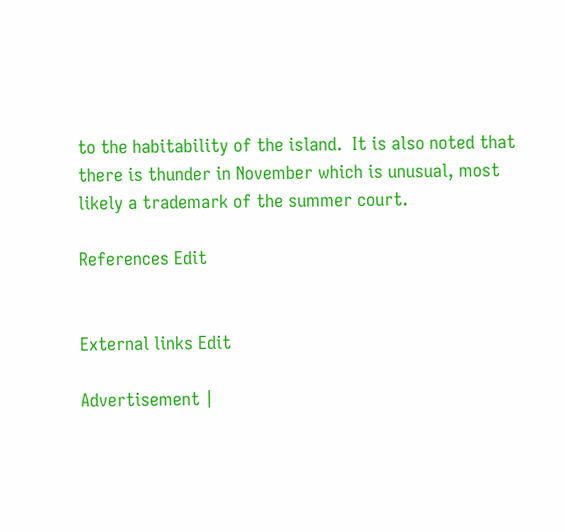to the habitability of the island.  It is also noted that there is thunder in November which is unusual, most likely a trademark of the summer court.

References Edit


External links Edit

Advertisement |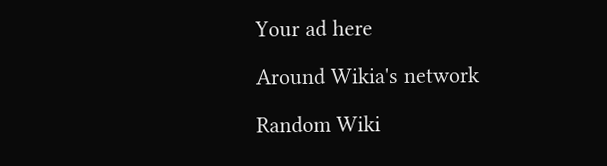Your ad here

Around Wikia's network

Random Wiki